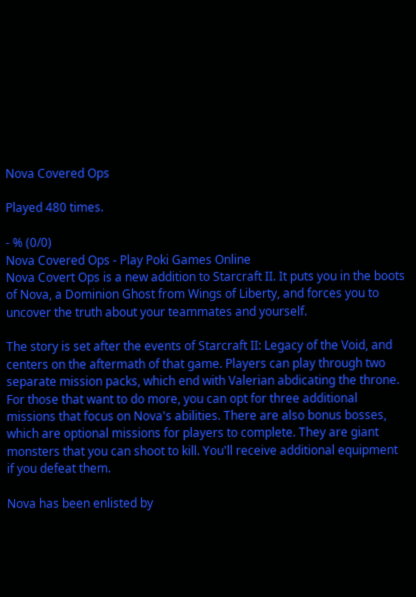Nova Covered Ops

Played 480 times.

- % (0/0)
Nova Covered Ops - Play Poki Games Online
Nova Covert Ops is a new addition to Starcraft II. It puts you in the boots of Nova, a Dominion Ghost from Wings of Liberty, and forces you to uncover the truth about your teammates and yourself.

The story is set after the events of Starcraft II: Legacy of the Void, and centers on the aftermath of that game. Players can play through two separate mission packs, which end with Valerian abdicating the throne. For those that want to do more, you can opt for three additional missions that focus on Nova's abilities. There are also bonus bosses, which are optional missions for players to complete. They are giant monsters that you can shoot to kill. You'll receive additional equipment if you defeat them.

Nova has been enlisted by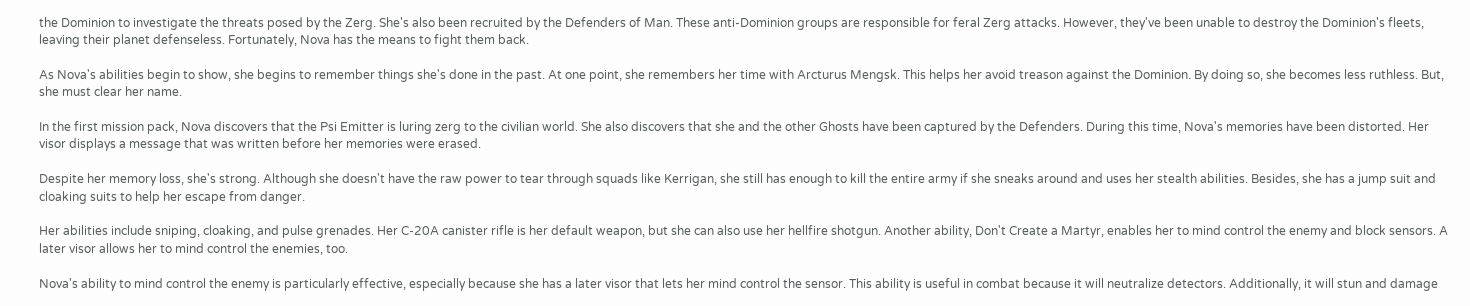the Dominion to investigate the threats posed by the Zerg. She's also been recruited by the Defenders of Man. These anti-Dominion groups are responsible for feral Zerg attacks. However, they've been unable to destroy the Dominion's fleets, leaving their planet defenseless. Fortunately, Nova has the means to fight them back.

As Nova's abilities begin to show, she begins to remember things she's done in the past. At one point, she remembers her time with Arcturus Mengsk. This helps her avoid treason against the Dominion. By doing so, she becomes less ruthless. But, she must clear her name.

In the first mission pack, Nova discovers that the Psi Emitter is luring zerg to the civilian world. She also discovers that she and the other Ghosts have been captured by the Defenders. During this time, Nova's memories have been distorted. Her visor displays a message that was written before her memories were erased.

Despite her memory loss, she's strong. Although she doesn't have the raw power to tear through squads like Kerrigan, she still has enough to kill the entire army if she sneaks around and uses her stealth abilities. Besides, she has a jump suit and cloaking suits to help her escape from danger.

Her abilities include sniping, cloaking, and pulse grenades. Her C-20A canister rifle is her default weapon, but she can also use her hellfire shotgun. Another ability, Don't Create a Martyr, enables her to mind control the enemy and block sensors. A later visor allows her to mind control the enemies, too.

Nova's ability to mind control the enemy is particularly effective, especially because she has a later visor that lets her mind control the sensor. This ability is useful in combat because it will neutralize detectors. Additionally, it will stun and damage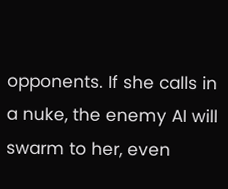opponents. If she calls in a nuke, the enemy AI will swarm to her, even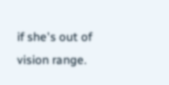if she's out of vision range.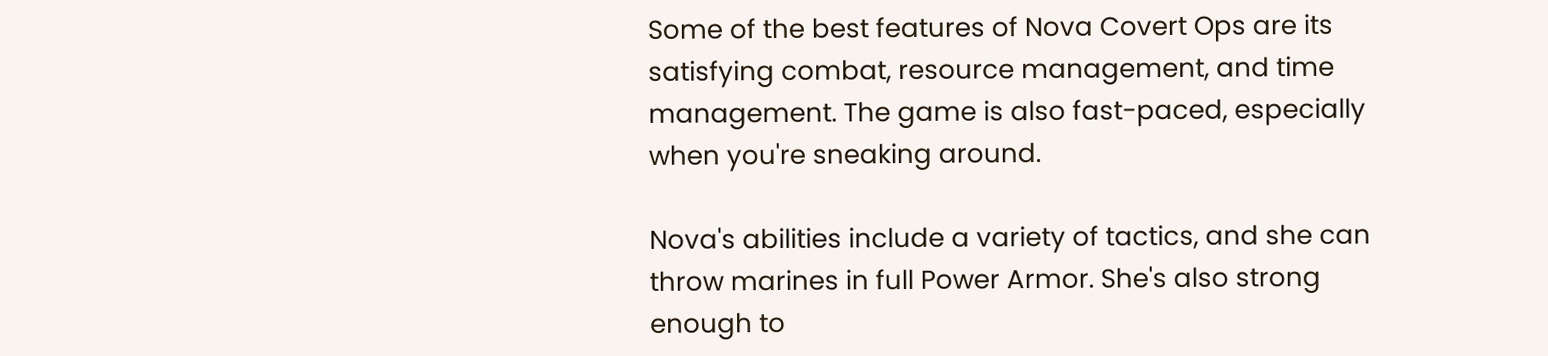Some of the best features of Nova Covert Ops are its satisfying combat, resource management, and time management. The game is also fast-paced, especially when you're sneaking around.

Nova's abilities include a variety of tactics, and she can throw marines in full Power Armor. She's also strong enough to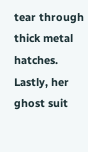tear through thick metal hatches. Lastly, her ghost suit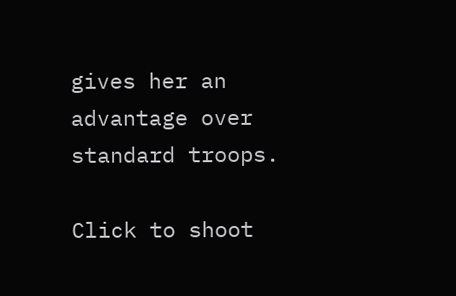gives her an advantage over standard troops.

Click to shoot